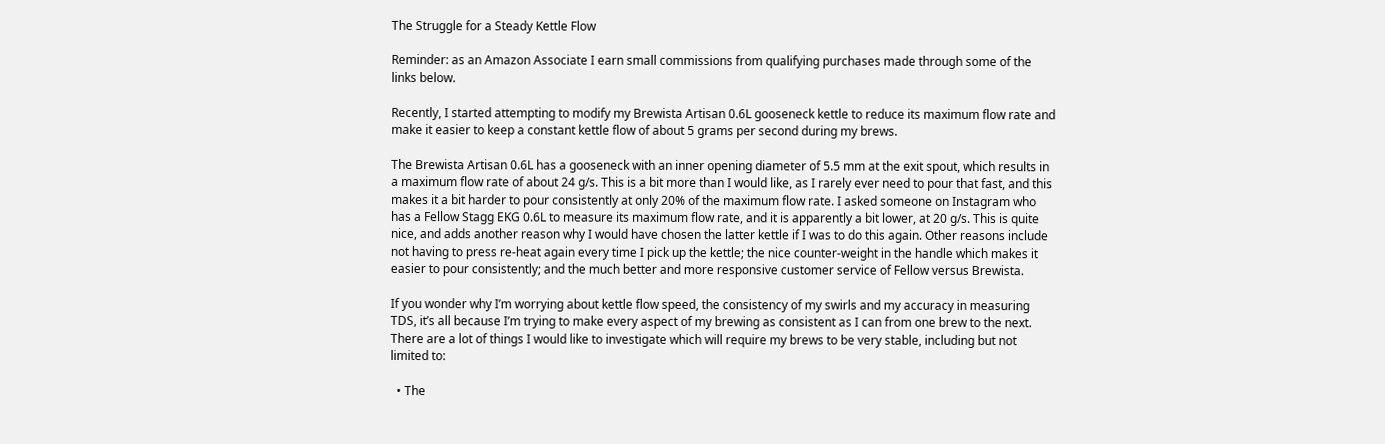The Struggle for a Steady Kettle Flow

Reminder: as an Amazon Associate I earn small commissions from qualifying purchases made through some of the links below.

Recently, I started attempting to modify my Brewista Artisan 0.6L gooseneck kettle to reduce its maximum flow rate and make it easier to keep a constant kettle flow of about 5 grams per second during my brews.

The Brewista Artisan 0.6L has a gooseneck with an inner opening diameter of 5.5 mm at the exit spout, which results in a maximum flow rate of about 24 g/s. This is a bit more than I would like, as I rarely ever need to pour that fast, and this makes it a bit harder to pour consistently at only 20% of the maximum flow rate. I asked someone on Instagram who has a Fellow Stagg EKG 0.6L to measure its maximum flow rate, and it is apparently a bit lower, at 20 g/s. This is quite nice, and adds another reason why I would have chosen the latter kettle if I was to do this again. Other reasons include not having to press re-heat again every time I pick up the kettle; the nice counter-weight in the handle which makes it easier to pour consistently; and the much better and more responsive customer service of Fellow versus Brewista.

If you wonder why I’m worrying about kettle flow speed, the consistency of my swirls and my accuracy in measuring TDS, it’s all because I’m trying to make every aspect of my brewing as consistent as I can from one brew to the next. There are a lot of things I would like to investigate which will require my brews to be very stable, including but not limited to:

  • The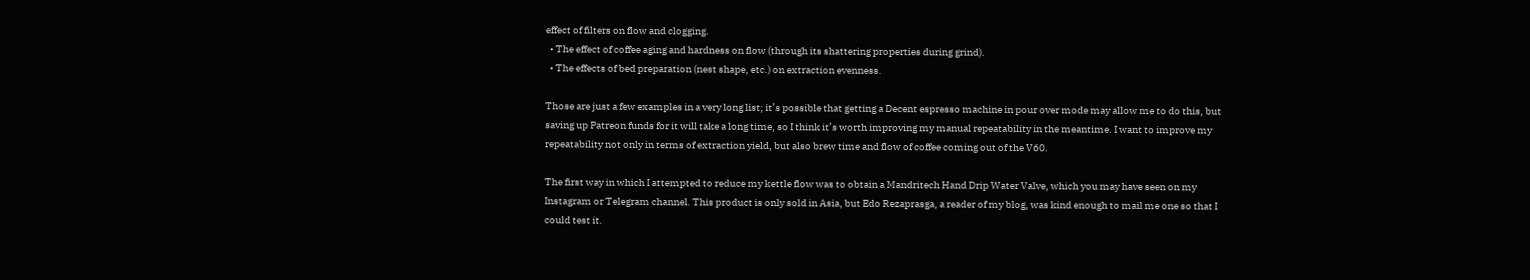effect of filters on flow and clogging.
  • The effect of coffee aging and hardness on flow (through its shattering properties during grind).
  • The effects of bed preparation (nest shape, etc.) on extraction evenness.

Those are just a few examples in a very long list; it’s possible that getting a Decent espresso machine in pour over mode may allow me to do this, but saving up Patreon funds for it will take a long time, so I think it’s worth improving my manual repeatability in the meantime. I want to improve my repeatability not only in terms of extraction yield, but also brew time and flow of coffee coming out of the V60.

The first way in which I attempted to reduce my kettle flow was to obtain a Mandritech Hand Drip Water Valve, which you may have seen on my Instagram or Telegram channel. This product is only sold in Asia, but Edo Rezaprasga, a reader of my blog, was kind enough to mail me one so that I could test it.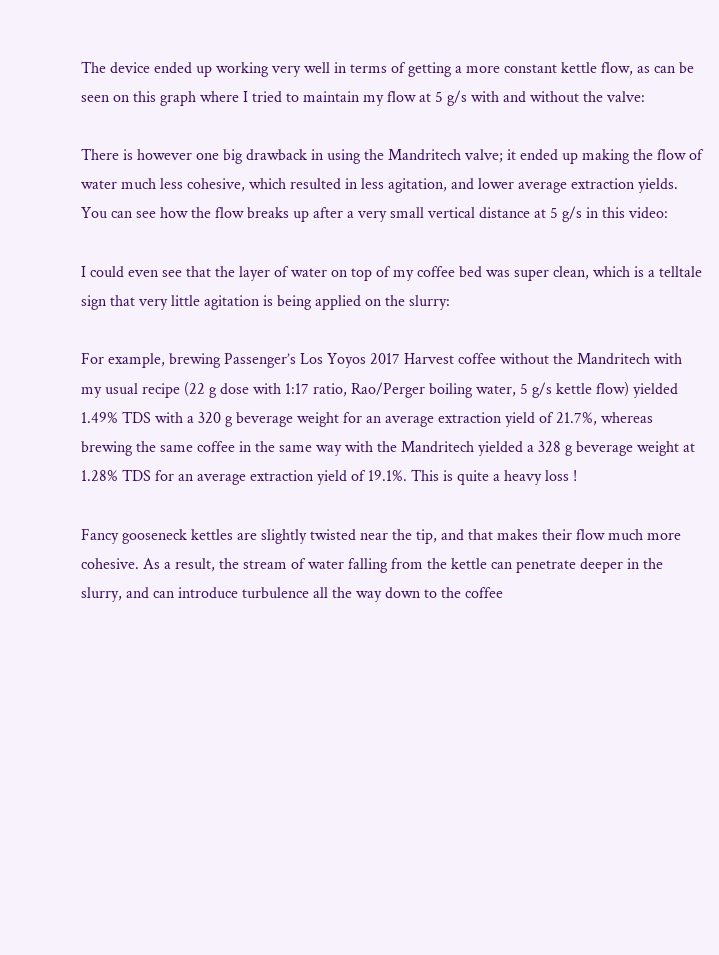The device ended up working very well in terms of getting a more constant kettle flow, as can be seen on this graph where I tried to maintain my flow at 5 g/s with and without the valve:

There is however one big drawback in using the Mandritech valve; it ended up making the flow of water much less cohesive, which resulted in less agitation, and lower average extraction yields. You can see how the flow breaks up after a very small vertical distance at 5 g/s in this video:

I could even see that the layer of water on top of my coffee bed was super clean, which is a telltale sign that very little agitation is being applied on the slurry:

For example, brewing Passenger’s Los Yoyos 2017 Harvest coffee without the Mandritech with my usual recipe (22 g dose with 1:17 ratio, Rao/Perger boiling water, 5 g/s kettle flow) yielded 1.49% TDS with a 320 g beverage weight for an average extraction yield of 21.7%, whereas brewing the same coffee in the same way with the Mandritech yielded a 328 g beverage weight at 1.28% TDS for an average extraction yield of 19.1%. This is quite a heavy loss !

Fancy gooseneck kettles are slightly twisted near the tip, and that makes their flow much more cohesive. As a result, the stream of water falling from the kettle can penetrate deeper in the slurry, and can introduce turbulence all the way down to the coffee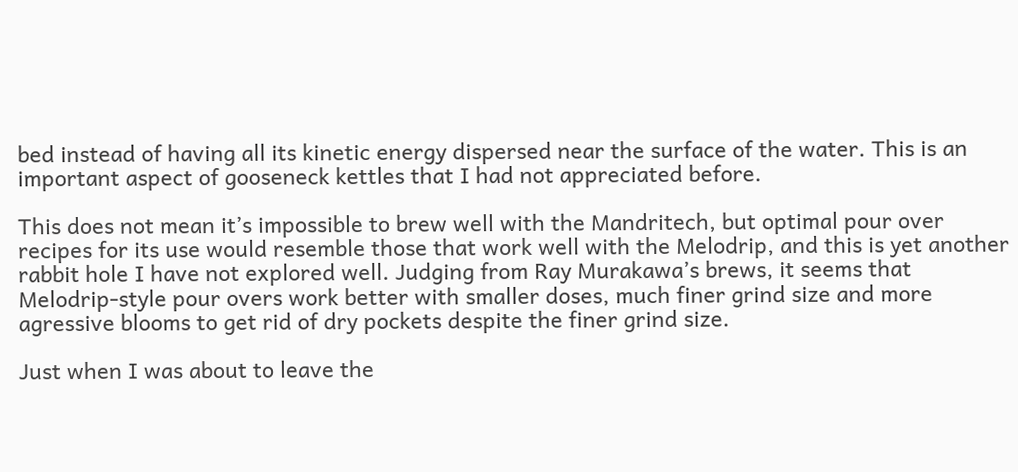bed instead of having all its kinetic energy dispersed near the surface of the water. This is an important aspect of gooseneck kettles that I had not appreciated before.

This does not mean it’s impossible to brew well with the Mandritech, but optimal pour over recipes for its use would resemble those that work well with the Melodrip, and this is yet another rabbit hole I have not explored well. Judging from Ray Murakawa’s brews, it seems that Melodrip-style pour overs work better with smaller doses, much finer grind size and more agressive blooms to get rid of dry pockets despite the finer grind size.

Just when I was about to leave the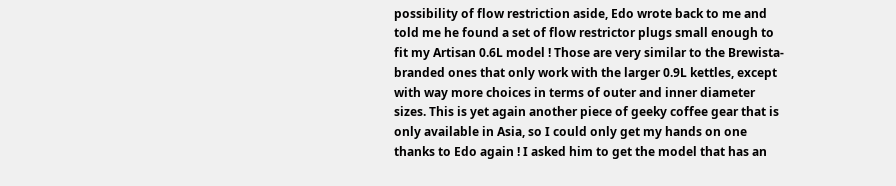possibility of flow restriction aside, Edo wrote back to me and told me he found a set of flow restrictor plugs small enough to fit my Artisan 0.6L model ! Those are very similar to the Brewista-branded ones that only work with the larger 0.9L kettles, except with way more choices in terms of outer and inner diameter sizes. This is yet again another piece of geeky coffee gear that is only available in Asia, so I could only get my hands on one thanks to Edo again ! I asked him to get the model that has an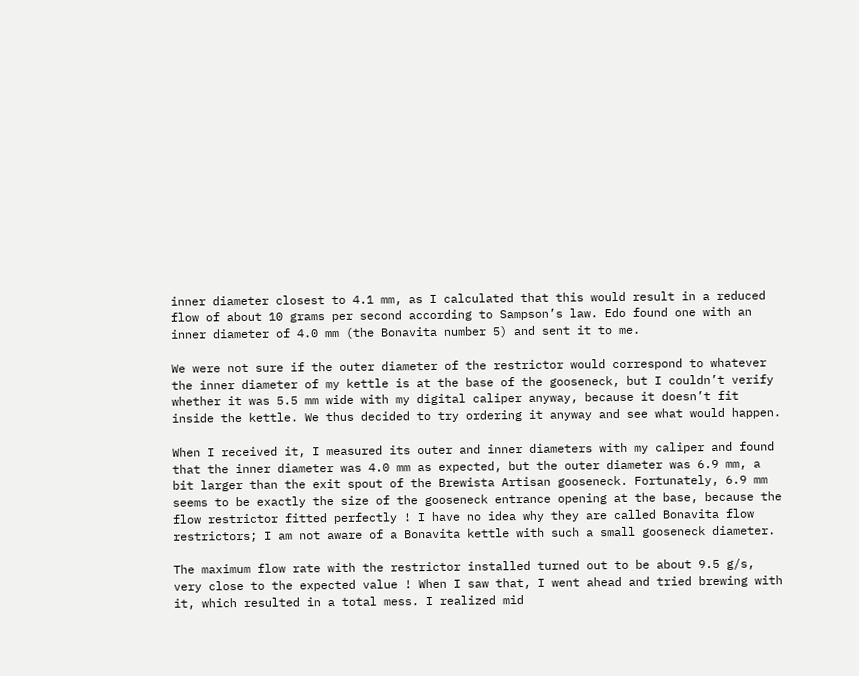inner diameter closest to 4.1 mm, as I calculated that this would result in a reduced flow of about 10 grams per second according to Sampson’s law. Edo found one with an inner diameter of 4.0 mm (the Bonavita number 5) and sent it to me.

We were not sure if the outer diameter of the restrictor would correspond to whatever the inner diameter of my kettle is at the base of the gooseneck, but I couldn’t verify whether it was 5.5 mm wide with my digital caliper anyway, because it doesn’t fit inside the kettle. We thus decided to try ordering it anyway and see what would happen.

When I received it, I measured its outer and inner diameters with my caliper and found that the inner diameter was 4.0 mm as expected, but the outer diameter was 6.9 mm, a bit larger than the exit spout of the Brewista Artisan gooseneck. Fortunately, 6.9 mm seems to be exactly the size of the gooseneck entrance opening at the base, because the flow restrictor fitted perfectly ! I have no idea why they are called Bonavita flow restrictors; I am not aware of a Bonavita kettle with such a small gooseneck diameter.

The maximum flow rate with the restrictor installed turned out to be about 9.5 g/s, very close to the expected value ! When I saw that, I went ahead and tried brewing with it, which resulted in a total mess. I realized mid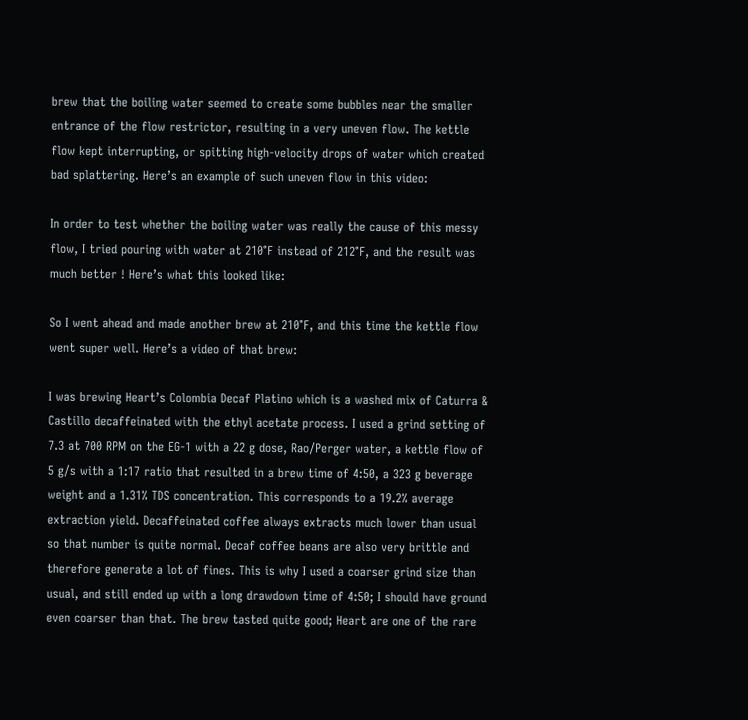brew that the boiling water seemed to create some bubbles near the smaller entrance of the flow restrictor, resulting in a very uneven flow. The kettle flow kept interrupting, or spitting high-velocity drops of water which created bad splattering. Here’s an example of such uneven flow in this video:

In order to test whether the boiling water was really the cause of this messy flow, I tried pouring with water at 210°F instead of 212°F, and the result was much better ! Here’s what this looked like:

So I went ahead and made another brew at 210°F, and this time the kettle flow went super well. Here’s a video of that brew:

I was brewing Heart’s Colombia Decaf Platino which is a washed mix of Caturra & Castillo decaffeinated with the ethyl acetate process. I used a grind setting of 7.3 at 700 RPM on the EG-1 with a 22 g dose, Rao/Perger water, a kettle flow of 5 g/s with a 1:17 ratio that resulted in a brew time of 4:50, a 323 g beverage weight and a 1.31% TDS concentration. This corresponds to a 19.2% average extraction yield. Decaffeinated coffee always extracts much lower than usual so that number is quite normal. Decaf coffee beans are also very brittle and therefore generate a lot of fines. This is why I used a coarser grind size than usual, and still ended up with a long drawdown time of 4:50; I should have ground even coarser than that. The brew tasted quite good; Heart are one of the rare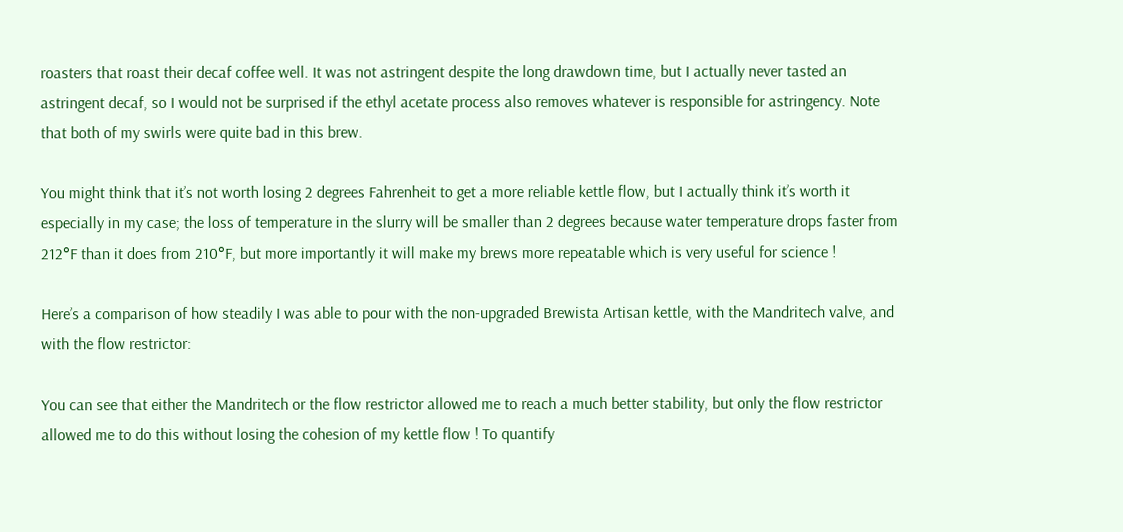roasters that roast their decaf coffee well. It was not astringent despite the long drawdown time, but I actually never tasted an astringent decaf, so I would not be surprised if the ethyl acetate process also removes whatever is responsible for astringency. Note that both of my swirls were quite bad in this brew.

You might think that it’s not worth losing 2 degrees Fahrenheit to get a more reliable kettle flow, but I actually think it’s worth it especially in my case; the loss of temperature in the slurry will be smaller than 2 degrees because water temperature drops faster from 212°F than it does from 210°F, but more importantly it will make my brews more repeatable which is very useful for science !

Here’s a comparison of how steadily I was able to pour with the non-upgraded Brewista Artisan kettle, with the Mandritech valve, and with the flow restrictor:

You can see that either the Mandritech or the flow restrictor allowed me to reach a much better stability, but only the flow restrictor allowed me to do this without losing the cohesion of my kettle flow ! To quantify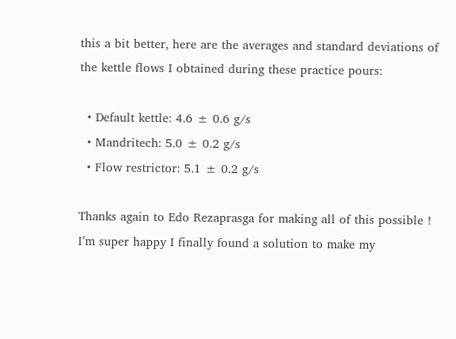this a bit better, here are the averages and standard deviations of the kettle flows I obtained during these practice pours:

  • Default kettle: 4.6 ± 0.6 g/s
  • Mandritech: 5.0 ± 0.2 g/s
  • Flow restrictor: 5.1 ± 0.2 g/s

Thanks again to Edo Rezaprasga for making all of this possible ! I’m super happy I finally found a solution to make my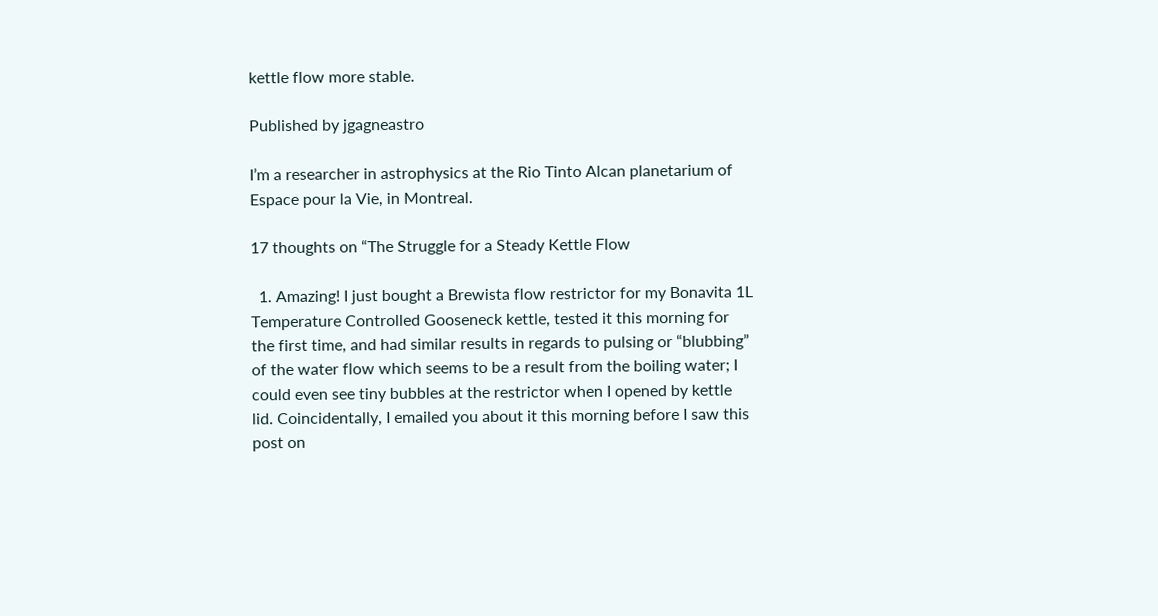kettle flow more stable.

Published by jgagneastro

I’m a researcher in astrophysics at the Rio Tinto Alcan planetarium of Espace pour la Vie, in Montreal.

17 thoughts on “The Struggle for a Steady Kettle Flow

  1. Amazing! I just bought a Brewista flow restrictor for my Bonavita 1L Temperature Controlled Gooseneck kettle, tested it this morning for the first time, and had similar results in regards to pulsing or “blubbing” of the water flow which seems to be a result from the boiling water; I could even see tiny bubbles at the restrictor when I opened by kettle lid. Coincidentally, I emailed you about it this morning before I saw this post on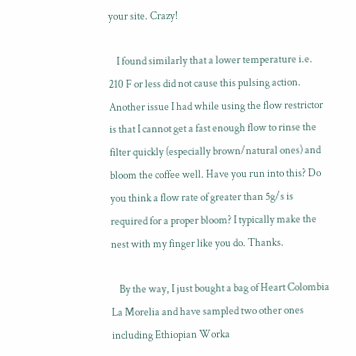your site. Crazy!

    I found similarly that a lower temperature i.e. 210 F or less did not cause this pulsing action. Another issue I had while using the flow restrictor is that I cannot get a fast enough flow to rinse the filter quickly (especially brown/natural ones) and bloom the coffee well. Have you run into this? Do you think a flow rate of greater than 5g/s is required for a proper bloom? I typically make the nest with my finger like you do. Thanks.

    By the way, I just bought a bag of Heart Colombia La Morelia and have sampled two other ones including Ethiopian Worka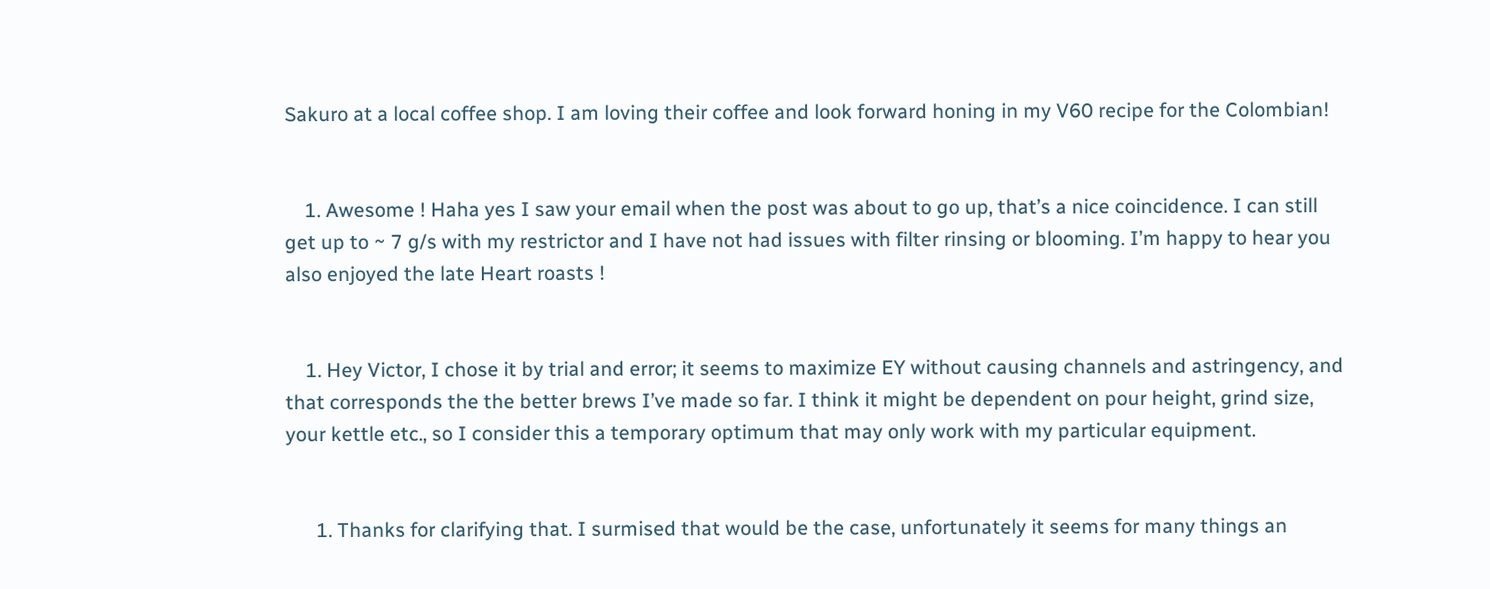Sakuro at a local coffee shop. I am loving their coffee and look forward honing in my V60 recipe for the Colombian!


    1. Awesome ! Haha yes I saw your email when the post was about to go up, that’s a nice coincidence. I can still get up to ~ 7 g/s with my restrictor and I have not had issues with filter rinsing or blooming. I’m happy to hear you also enjoyed the late Heart roasts !


    1. Hey Victor, I chose it by trial and error; it seems to maximize EY without causing channels and astringency, and that corresponds the the better brews I’ve made so far. I think it might be dependent on pour height, grind size, your kettle etc., so I consider this a temporary optimum that may only work with my particular equipment.


      1. Thanks for clarifying that. I surmised that would be the case, unfortunately it seems for many things an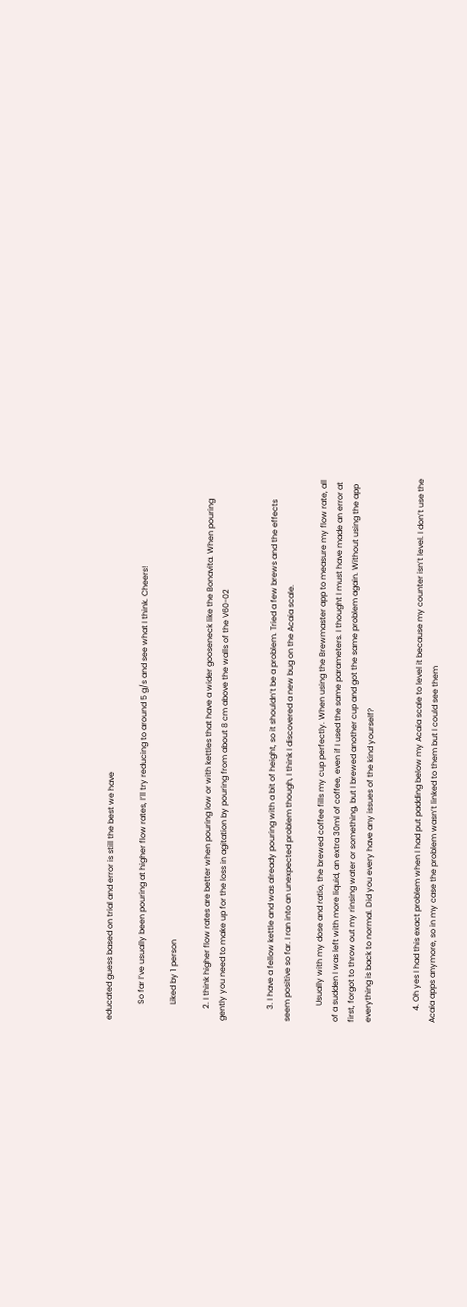educated guess based on trial and error is still the best we have

        So far I’ve usually been pouring at higher flow rates, I’ll try reducing to around 5 g/s and see what I think. Cheers!

        Liked by 1 person

      2. I think higher flow rates are better when pouring low or with kettles that have a wider gooseneck like the Bonavita. When pouring gently you need to make up for the loss in agitation by pouring from about 8 cm above the walls of the V60-02


      3. I have a fellow kettle and was already pouring with a bit of height, so it shouldn’t be a problem. Tried a few brews and the effects seem positive so far. I ran into an unexpected problem though, I think I discovered a new bug on the Acaia scale.

        Usually with my dose and ratio, the brewed coffee fills my cup perfectly. When using the Brewmaster app to measure my flow rate, all of a sudden I was left with more liquid, an extra 30ml of coffee, even if I used the same parameters. I thought I must have made an error at first, forgot to throw out my rinsing water or something, but I brewed another cup and got the same problem again. Without using the app everything is back to normal. Did you every have any issues of the kind yourself?


      4. Oh yes I had this exact problem when I had put padding below my Acaia scale to level it because my counter isn’t level. I don’t use the Acaia apps anymore, so in my case the problem wasn’t linked to them but I could see them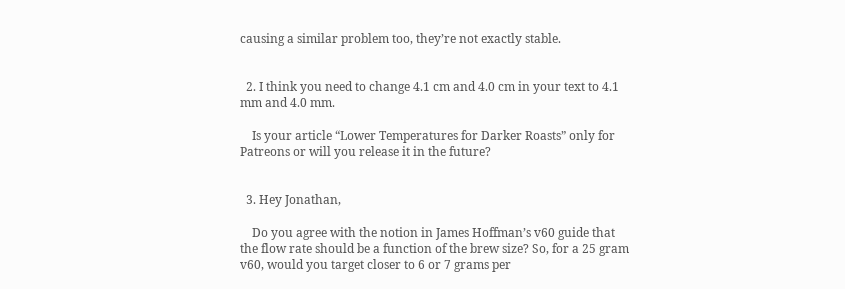causing a similar problem too, they’re not exactly stable.


  2. I think you need to change 4.1 cm and 4.0 cm in your text to 4.1 mm and 4.0 mm.

    Is your article “Lower Temperatures for Darker Roasts” only for Patreons or will you release it in the future?


  3. Hey Jonathan,

    Do you agree with the notion in James Hoffman’s v60 guide that the flow rate should be a function of the brew size? So, for a 25 gram v60, would you target closer to 6 or 7 grams per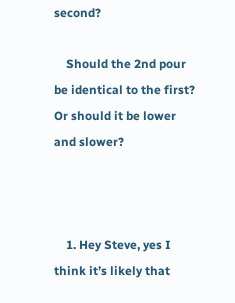second?

    Should the 2nd pour be identical to the first? Or should it be lower and slower?



    1. Hey Steve, yes I think it’s likely that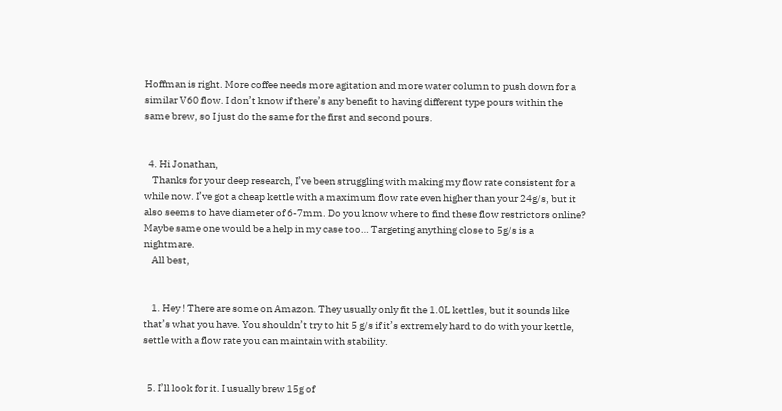Hoffman is right. More coffee needs more agitation and more water column to push down for a similar V60 flow. I don’t know if there’s any benefit to having different type pours within the same brew, so I just do the same for the first and second pours.


  4. Hi Jonathan,
    Thanks for your deep research, I’ve been struggling with making my flow rate consistent for a while now. I’ve got a cheap kettle with a maximum flow rate even higher than your 24g/s, but it also seems to have diameter of 6-7mm. Do you know where to find these flow restrictors online? Maybe same one would be a help in my case too… Targeting anything close to 5g/s is a nightmare.
    All best,


    1. Hey ! There are some on Amazon. They usually only fit the 1.0L kettles, but it sounds like that’s what you have. You shouldn’t try to hit 5 g/s if it’s extremely hard to do with your kettle, settle with a flow rate you can maintain with stability.


  5. I’ll look for it. I usually brew 15g of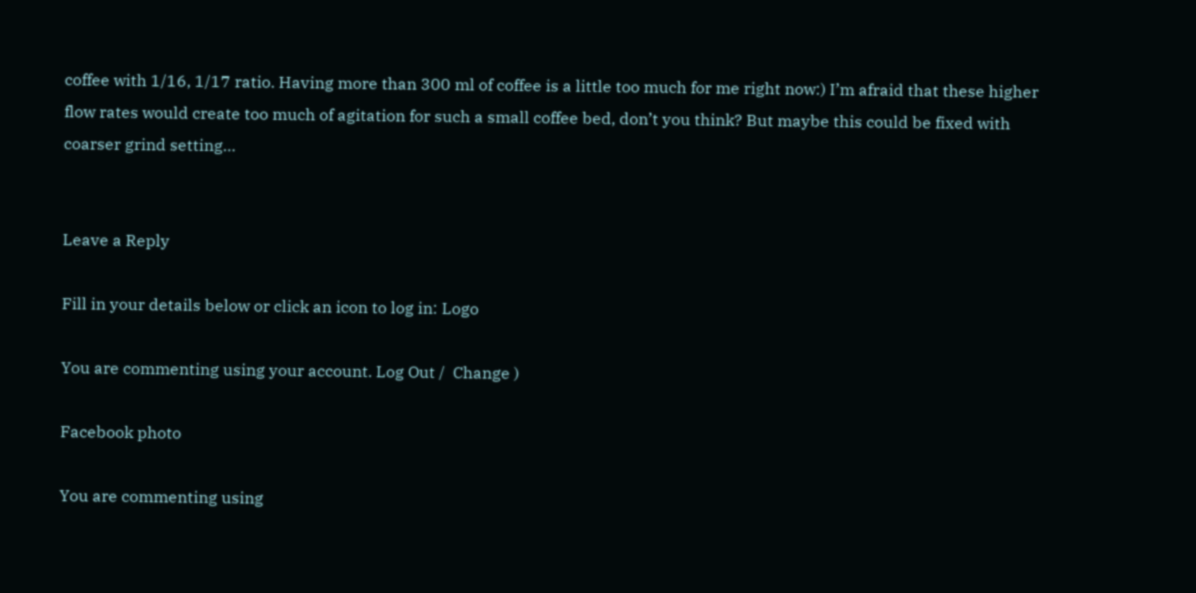coffee with 1/16, 1/17 ratio. Having more than 300 ml of coffee is a little too much for me right now:) I’m afraid that these higher flow rates would create too much of agitation for such a small coffee bed, don’t you think? But maybe this could be fixed with coarser grind setting…


Leave a Reply

Fill in your details below or click an icon to log in: Logo

You are commenting using your account. Log Out /  Change )

Facebook photo

You are commenting using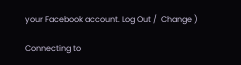your Facebook account. Log Out /  Change )

Connecting to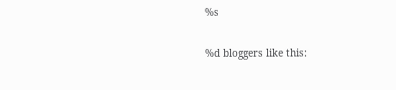%s

%d bloggers like this: